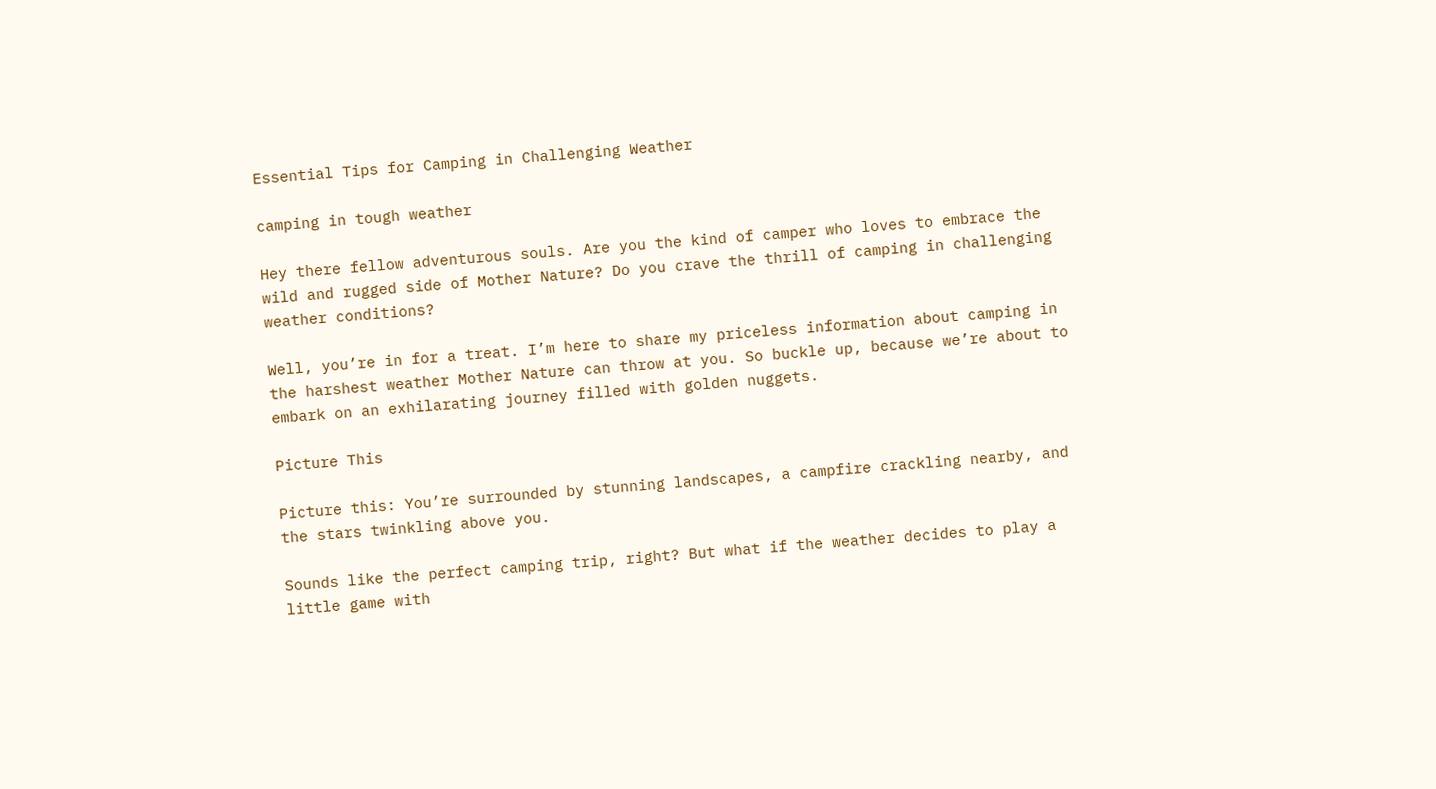Essential Tips for Camping in Challenging Weather

camping in tough weather

Hey there fellow adventurous souls. Are you the kind of camper who loves to embrace the wild and rugged side of Mother Nature? Do you crave the thrill of camping in challenging weather conditions?

Well, you’re in for a treat. I’m here to share my priceless information about camping in the harshest weather Mother Nature can throw at you. So buckle up, because we’re about to embark on an exhilarating journey filled with golden nuggets.

Picture This

Picture this: You’re surrounded by stunning landscapes, a campfire crackling nearby, and the stars twinkling above you.

Sounds like the perfect camping trip, right? But what if the weather decides to play a little game with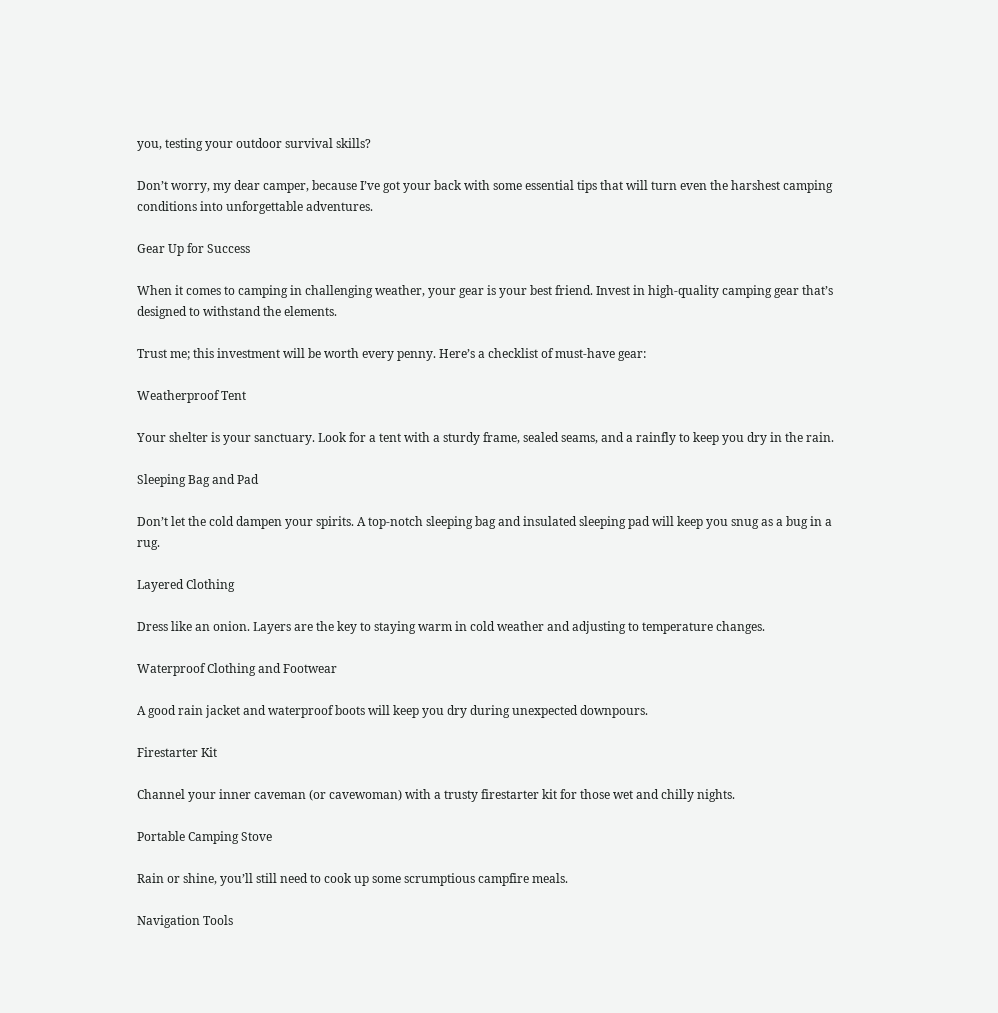you, testing your outdoor survival skills?

Don’t worry, my dear camper, because I’ve got your back with some essential tips that will turn even the harshest camping conditions into unforgettable adventures.

Gear Up for Success

When it comes to camping in challenging weather, your gear is your best friend. Invest in high-quality camping gear that’s designed to withstand the elements.

Trust me; this investment will be worth every penny. Here’s a checklist of must-have gear:

Weatherproof Tent

Your shelter is your sanctuary. Look for a tent with a sturdy frame, sealed seams, and a rainfly to keep you dry in the rain.

Sleeping Bag and Pad

Don’t let the cold dampen your spirits. A top-notch sleeping bag and insulated sleeping pad will keep you snug as a bug in a rug.

Layered Clothing

Dress like an onion. Layers are the key to staying warm in cold weather and adjusting to temperature changes.

Waterproof Clothing and Footwear

A good rain jacket and waterproof boots will keep you dry during unexpected downpours.

Firestarter Kit

Channel your inner caveman (or cavewoman) with a trusty firestarter kit for those wet and chilly nights.

Portable Camping Stove

Rain or shine, you’ll still need to cook up some scrumptious campfire meals.

Navigation Tools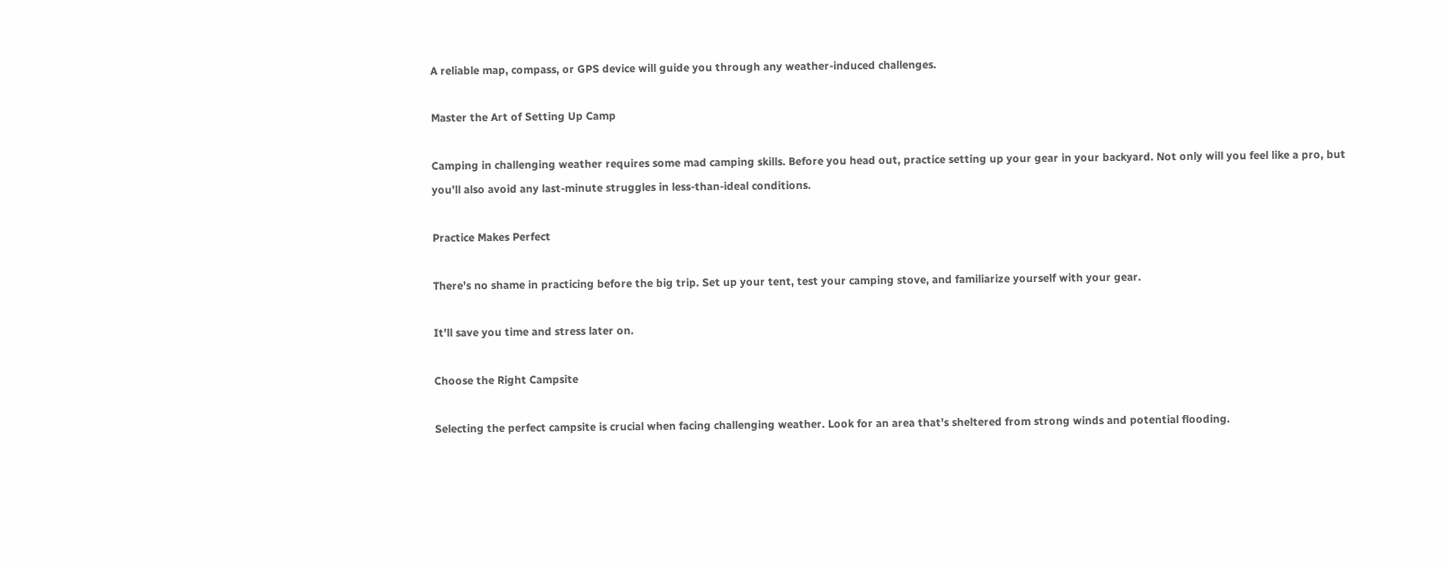A reliable map, compass, or GPS device will guide you through any weather-induced challenges.

Master the Art of Setting Up Camp

Camping in challenging weather requires some mad camping skills. Before you head out, practice setting up your gear in your backyard. Not only will you feel like a pro, but you’ll also avoid any last-minute struggles in less-than-ideal conditions.

Practice Makes Perfect

There’s no shame in practicing before the big trip. Set up your tent, test your camping stove, and familiarize yourself with your gear.

It’ll save you time and stress later on.

Choose the Right Campsite

Selecting the perfect campsite is crucial when facing challenging weather. Look for an area that’s sheltered from strong winds and potential flooding.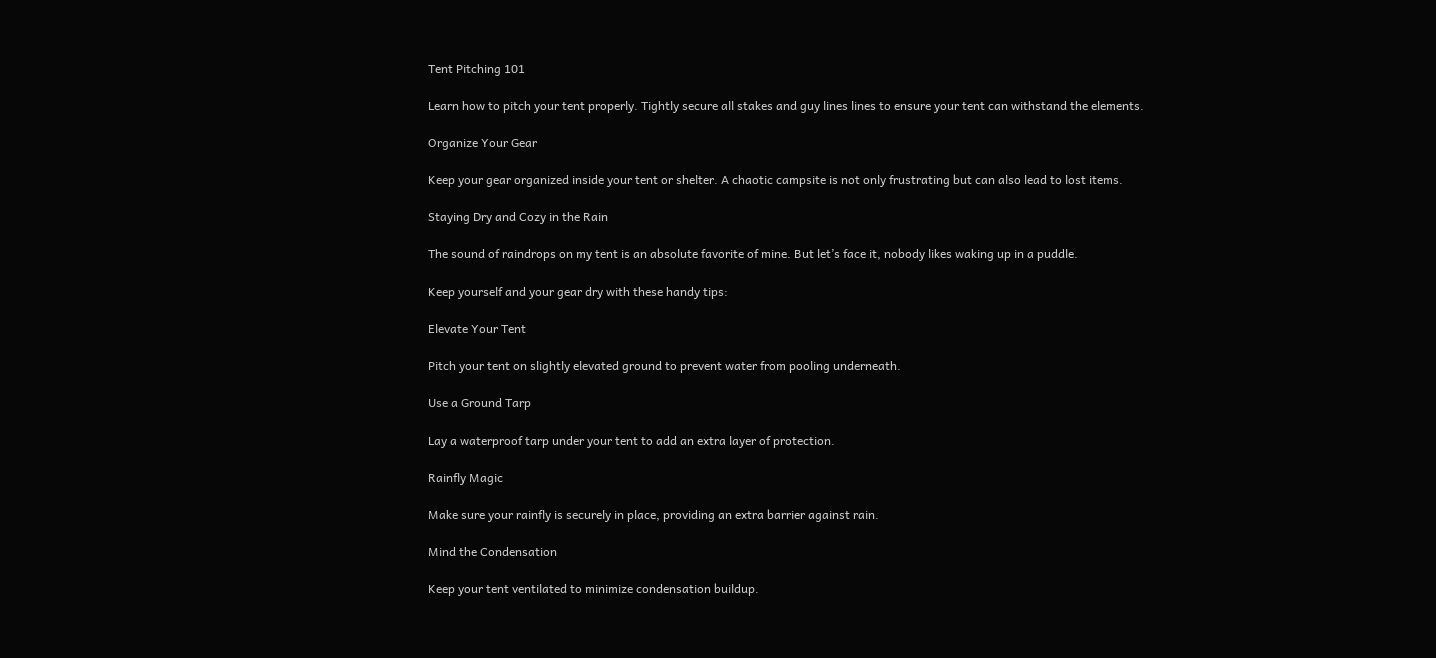Tent Pitching 101

Learn how to pitch your tent properly. Tightly secure all stakes and guy lines lines to ensure your tent can withstand the elements.

Organize Your Gear

Keep your gear organized inside your tent or shelter. A chaotic campsite is not only frustrating but can also lead to lost items.

Staying Dry and Cozy in the Rain

The sound of raindrops on my tent is an absolute favorite of mine. But let’s face it, nobody likes waking up in a puddle.

Keep yourself and your gear dry with these handy tips:

Elevate Your Tent

Pitch your tent on slightly elevated ground to prevent water from pooling underneath.

Use a Ground Tarp

Lay a waterproof tarp under your tent to add an extra layer of protection.

Rainfly Magic

Make sure your rainfly is securely in place, providing an extra barrier against rain.

Mind the Condensation

Keep your tent ventilated to minimize condensation buildup.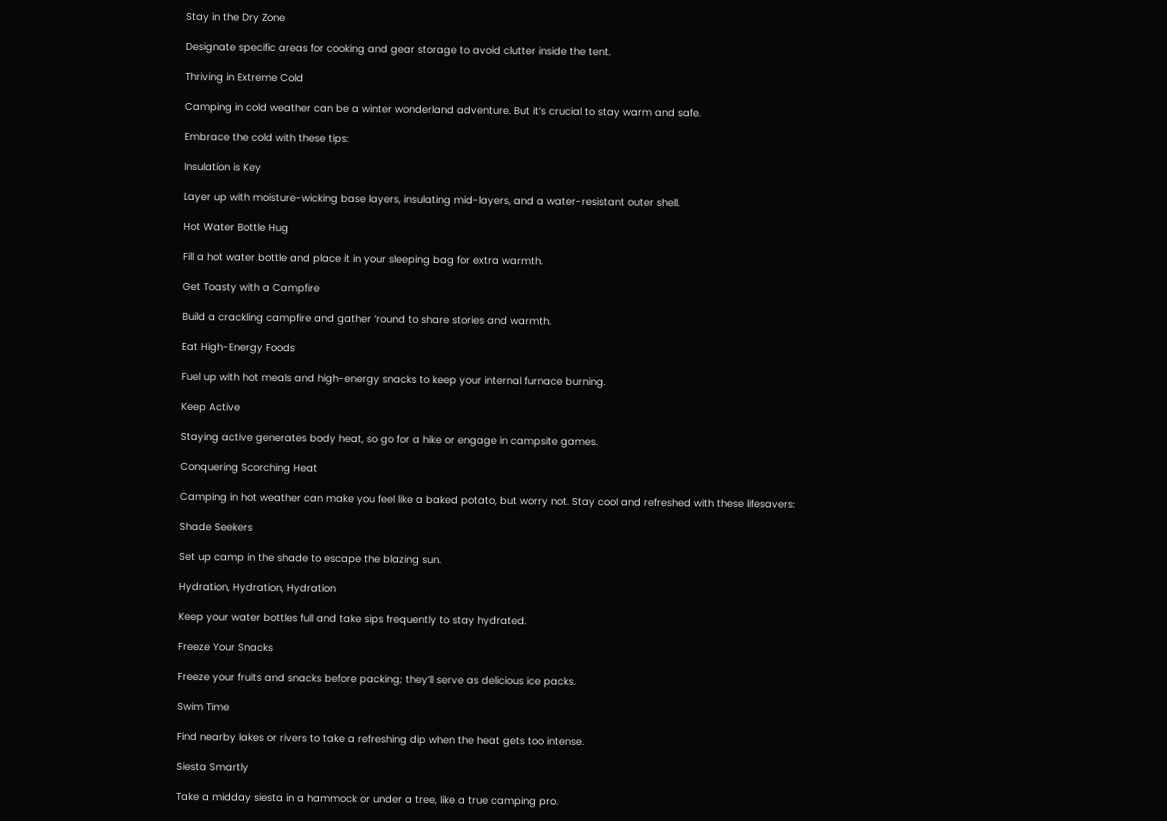Stay in the Dry Zone

Designate specific areas for cooking and gear storage to avoid clutter inside the tent.

Thriving in Extreme Cold

Camping in cold weather can be a winter wonderland adventure. But it’s crucial to stay warm and safe.

Embrace the cold with these tips:

Insulation is Key

Layer up with moisture-wicking base layers, insulating mid-layers, and a water-resistant outer shell.

Hot Water Bottle Hug

Fill a hot water bottle and place it in your sleeping bag for extra warmth.

Get Toasty with a Campfire

Build a crackling campfire and gather ’round to share stories and warmth.

Eat High-Energy Foods

Fuel up with hot meals and high-energy snacks to keep your internal furnace burning.

Keep Active

Staying active generates body heat, so go for a hike or engage in campsite games.

Conquering Scorching Heat

Camping in hot weather can make you feel like a baked potato, but worry not. Stay cool and refreshed with these lifesavers:

Shade Seekers

Set up camp in the shade to escape the blazing sun.

Hydration, Hydration, Hydration

Keep your water bottles full and take sips frequently to stay hydrated.

Freeze Your Snacks

Freeze your fruits and snacks before packing; they’ll serve as delicious ice packs.

Swim Time

Find nearby lakes or rivers to take a refreshing dip when the heat gets too intense.

Siesta Smartly

Take a midday siesta in a hammock or under a tree, like a true camping pro.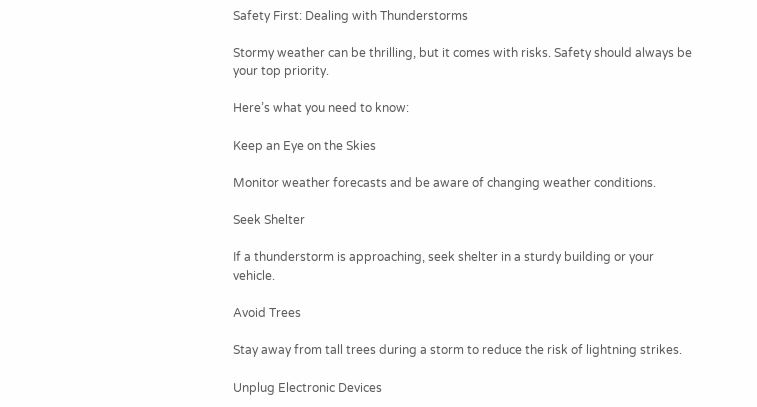Safety First: Dealing with Thunderstorms

Stormy weather can be thrilling, but it comes with risks. Safety should always be your top priority.

Here’s what you need to know:

Keep an Eye on the Skies

Monitor weather forecasts and be aware of changing weather conditions.

Seek Shelter

If a thunderstorm is approaching, seek shelter in a sturdy building or your vehicle.

Avoid Trees

Stay away from tall trees during a storm to reduce the risk of lightning strikes.

Unplug Electronic Devices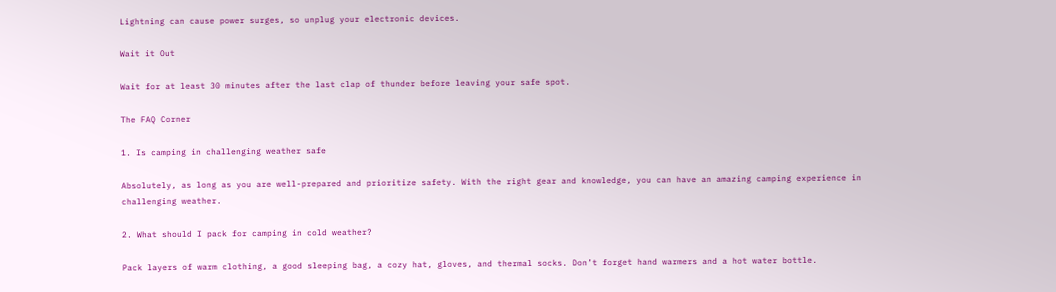Lightning can cause power surges, so unplug your electronic devices.

Wait it Out

Wait for at least 30 minutes after the last clap of thunder before leaving your safe spot.

The FAQ Corner

1. Is camping in challenging weather safe

Absolutely, as long as you are well-prepared and prioritize safety. With the right gear and knowledge, you can have an amazing camping experience in challenging weather.

2. What should I pack for camping in cold weather?

Pack layers of warm clothing, a good sleeping bag, a cozy hat, gloves, and thermal socks. Don’t forget hand warmers and a hot water bottle.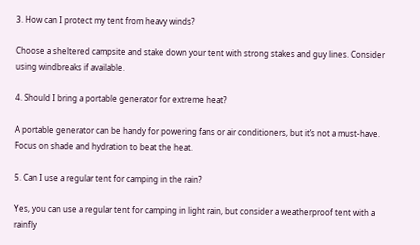3. How can I protect my tent from heavy winds?

Choose a sheltered campsite and stake down your tent with strong stakes and guy lines. Consider using windbreaks if available.

4. Should I bring a portable generator for extreme heat?

A portable generator can be handy for powering fans or air conditioners, but it’s not a must-have. Focus on shade and hydration to beat the heat.

5. Can I use a regular tent for camping in the rain?

Yes, you can use a regular tent for camping in light rain, but consider a weatherproof tent with a rainfly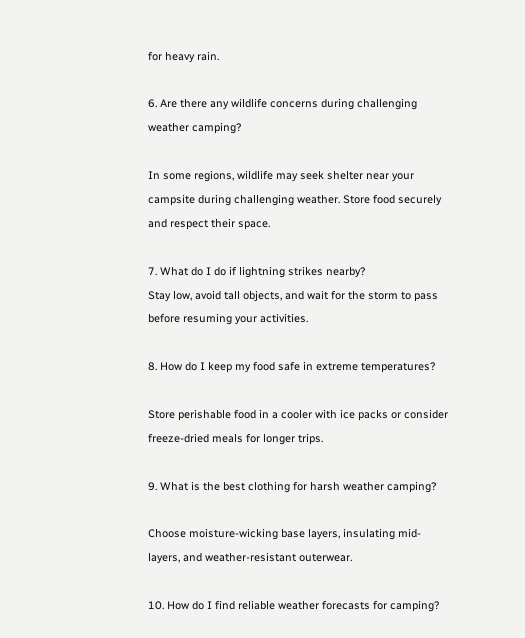for heavy rain.

6. Are there any wildlife concerns during challenging weather camping?

In some regions, wildlife may seek shelter near your campsite during challenging weather. Store food securely and respect their space.

7. What do I do if lightning strikes nearby?
Stay low, avoid tall objects, and wait for the storm to pass before resuming your activities.

8. How do I keep my food safe in extreme temperatures?

Store perishable food in a cooler with ice packs or consider freeze-dried meals for longer trips.

9. What is the best clothing for harsh weather camping?

Choose moisture-wicking base layers, insulating mid-layers, and weather-resistant outerwear.

10. How do I find reliable weather forecasts for camping?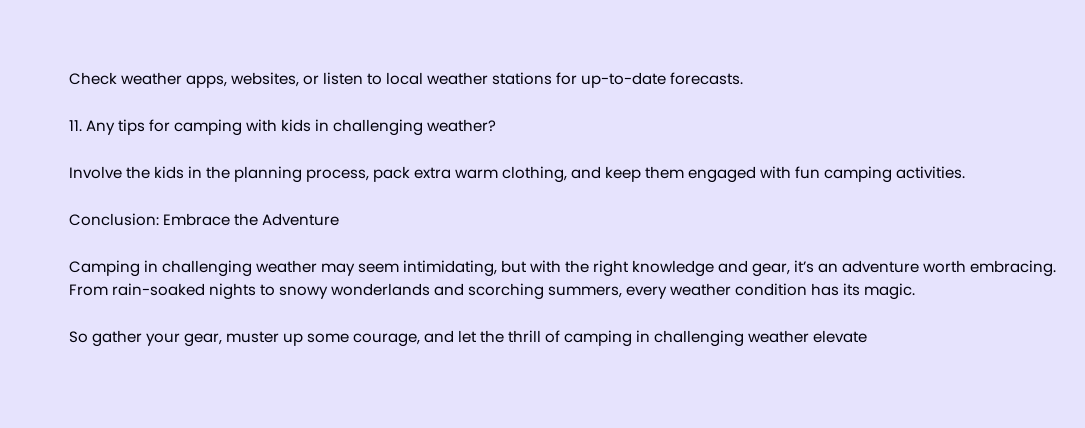Check weather apps, websites, or listen to local weather stations for up-to-date forecasts.

11. Any tips for camping with kids in challenging weather?

Involve the kids in the planning process, pack extra warm clothing, and keep them engaged with fun camping activities.

Conclusion: Embrace the Adventure

Camping in challenging weather may seem intimidating, but with the right knowledge and gear, it’s an adventure worth embracing. From rain-soaked nights to snowy wonderlands and scorching summers, every weather condition has its magic.

So gather your gear, muster up some courage, and let the thrill of camping in challenging weather elevate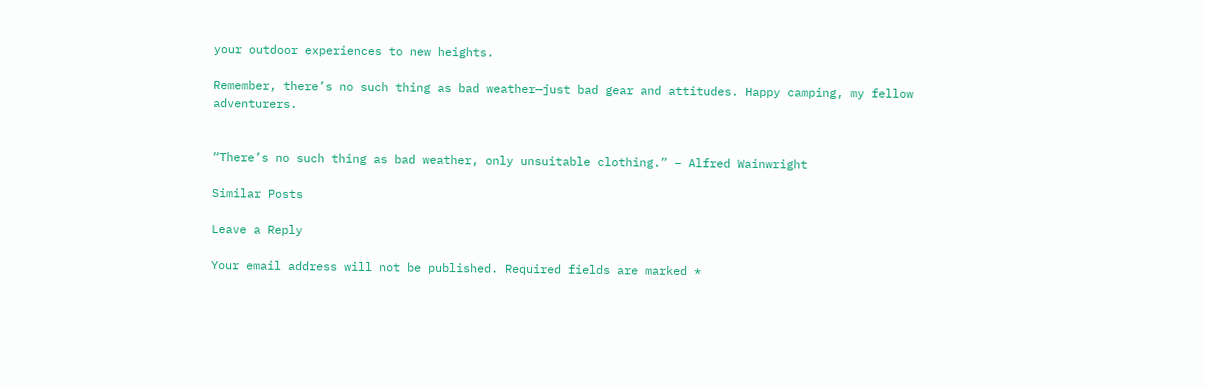your outdoor experiences to new heights.

Remember, there’s no such thing as bad weather—just bad gear and attitudes. Happy camping, my fellow adventurers.


“There’s no such thing as bad weather, only unsuitable clothing.” – Alfred Wainwright

Similar Posts

Leave a Reply

Your email address will not be published. Required fields are marked *